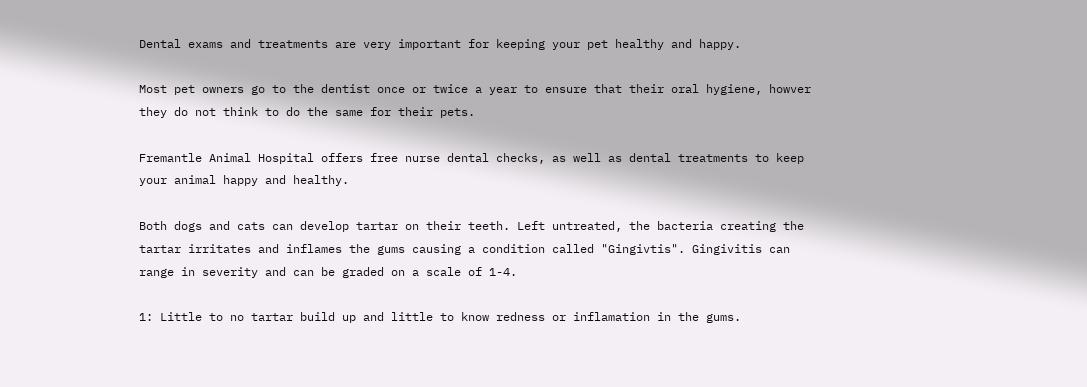Dental exams and treatments are very important for keeping your pet healthy and happy.

Most pet owners go to the dentist once or twice a year to ensure that their oral hygiene, howver they do not think to do the same for their pets.

Fremantle Animal Hospital offers free nurse dental checks, as well as dental treatments to keep your animal happy and healthy.

Both dogs and cats can develop tartar on their teeth. Left untreated, the bacteria creating the tartar irritates and inflames the gums causing a condition called "Gingivtis". Gingivitis can range in severity and can be graded on a scale of 1-4.

1: Little to no tartar build up and little to know redness or inflamation in the gums.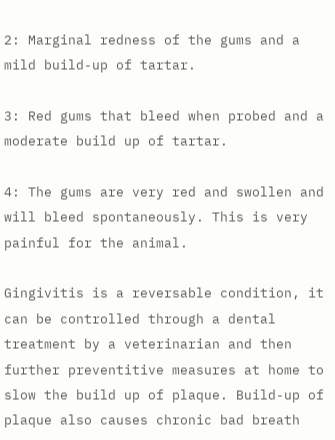2: Marginal redness of the gums and a mild build-up of tartar.

3: Red gums that bleed when probed and a moderate build up of tartar.

4: The gums are very red and swollen and will bleed spontaneously. This is very painful for the animal.

Gingivitis is a reversable condition, it can be controlled through a dental treatment by a veterinarian and then further preventitive measures at home to slow the build up of plaque. Build-up of plaque also causes chronic bad breath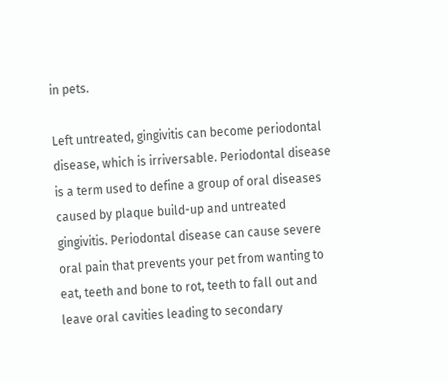in pets.

Left untreated, gingivitis can become periodontal disease, which is irriversable. Periodontal disease is a term used to define a group of oral diseases caused by plaque build-up and untreated gingivitis. Periodontal disease can cause severe oral pain that prevents your pet from wanting to eat, teeth and bone to rot, teeth to fall out and leave oral cavities leading to secondary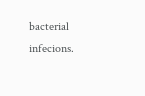bacterial infecions.